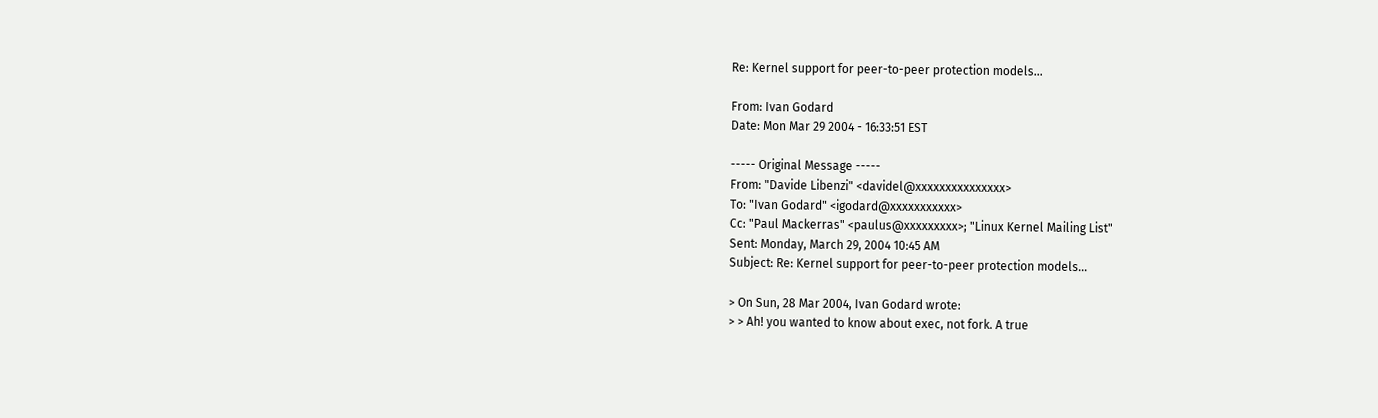Re: Kernel support for peer-to-peer protection models...

From: Ivan Godard
Date: Mon Mar 29 2004 - 16:33:51 EST

----- Original Message -----
From: "Davide Libenzi" <davidel@xxxxxxxxxxxxxxx>
To: "Ivan Godard" <igodard@xxxxxxxxxxx>
Cc: "Paul Mackerras" <paulus@xxxxxxxxx>; "Linux Kernel Mailing List"
Sent: Monday, March 29, 2004 10:45 AM
Subject: Re: Kernel support for peer-to-peer protection models...

> On Sun, 28 Mar 2004, Ivan Godard wrote:
> > Ah! you wanted to know about exec, not fork. A true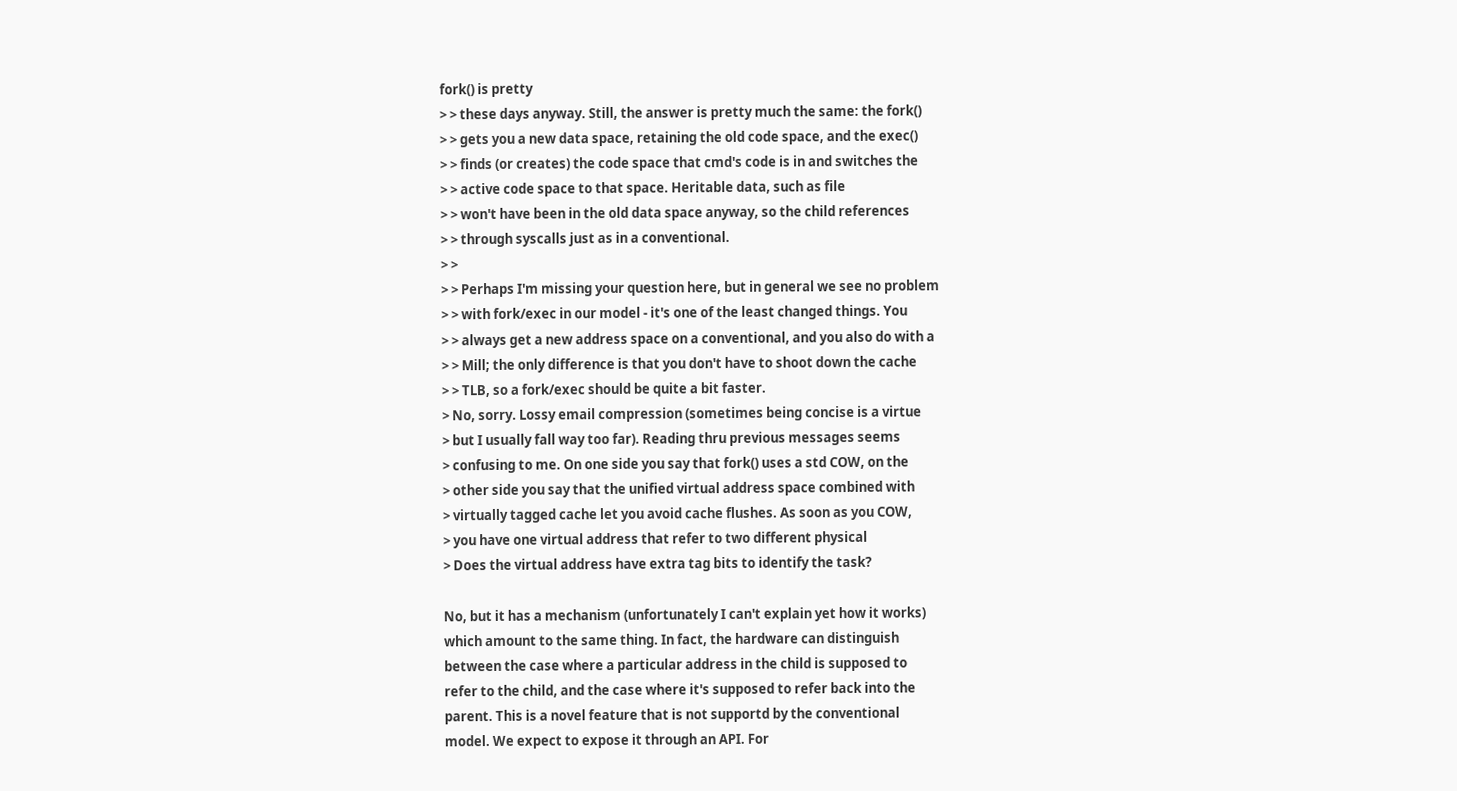fork() is pretty
> > these days anyway. Still, the answer is pretty much the same: the fork()
> > gets you a new data space, retaining the old code space, and the exec()
> > finds (or creates) the code space that cmd's code is in and switches the
> > active code space to that space. Heritable data, such as file
> > won't have been in the old data space anyway, so the child references
> > through syscalls just as in a conventional.
> >
> > Perhaps I'm missing your question here, but in general we see no problem
> > with fork/exec in our model - it's one of the least changed things. You
> > always get a new address space on a conventional, and you also do with a
> > Mill; the only difference is that you don't have to shoot down the cache
> > TLB, so a fork/exec should be quite a bit faster.
> No, sorry. Lossy email compression (sometimes being concise is a virtue
> but I usually fall way too far). Reading thru previous messages seems
> confusing to me. On one side you say that fork() uses a std COW, on the
> other side you say that the unified virtual address space combined with
> virtually tagged cache let you avoid cache flushes. As soon as you COW,
> you have one virtual address that refer to two different physical
> Does the virtual address have extra tag bits to identify the task?

No, but it has a mechanism (unfortunately I can't explain yet how it works)
which amount to the same thing. In fact, the hardware can distinguish
between the case where a particular address in the child is supposed to
refer to the child, and the case where it's supposed to refer back into the
parent. This is a novel feature that is not supportd by the conventional
model. We expect to expose it through an API. For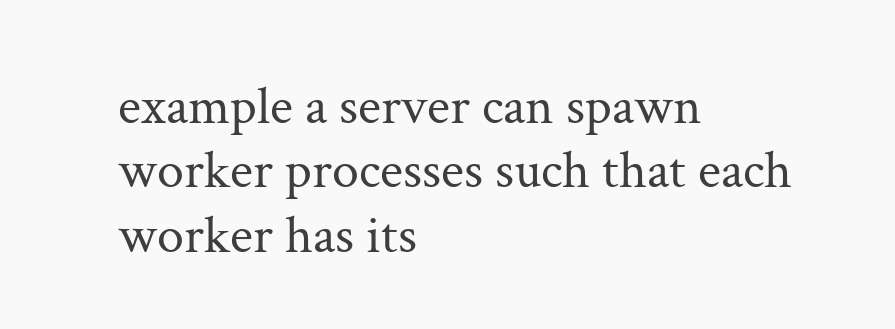example a server can spawn
worker processes such that each worker has its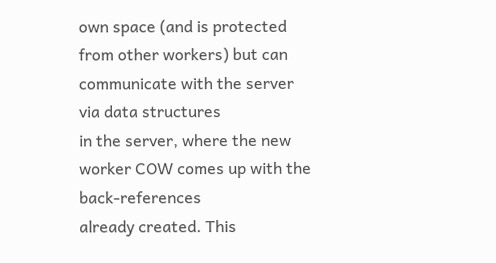own space (and is protected
from other workers) but can communicate with the server via data structures
in the server, where the new worker COW comes up with the back-references
already created. This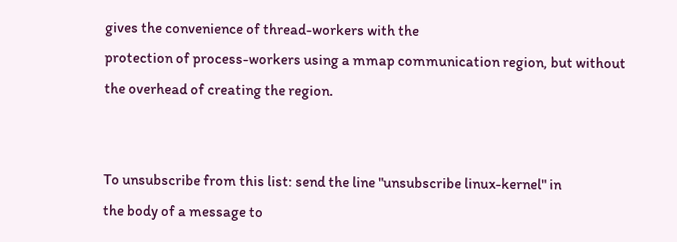gives the convenience of thread-workers with the
protection of process-workers using a mmap communication region, but without
the overhead of creating the region.


To unsubscribe from this list: send the line "unsubscribe linux-kernel" in
the body of a message to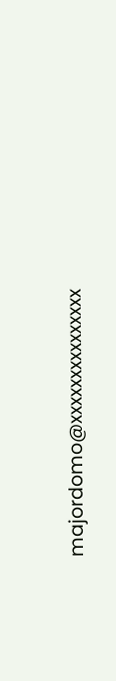majordomo@xxxxxxxxxxxxxxx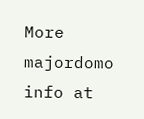More majordomo info at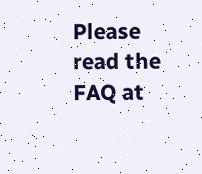Please read the FAQ at